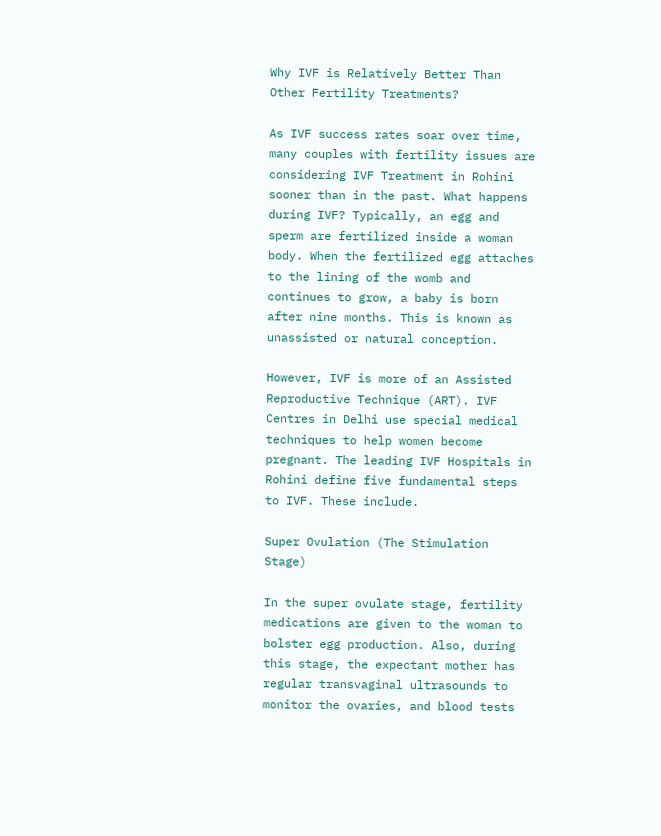Why IVF is Relatively Better Than Other Fertility Treatments?

As IVF success rates soar over time, many couples with fertility issues are considering IVF Treatment in Rohini sooner than in the past. What happens during IVF? Typically, an egg and sperm are fertilized inside a woman body. When the fertilized egg attaches to the lining of the womb and continues to grow, a baby is born after nine months. This is known as unassisted or natural conception.

However, IVF is more of an Assisted Reproductive Technique (ART). IVF Centres in Delhi use special medical techniques to help women become pregnant. The leading IVF Hospitals in Rohini define five fundamental steps to IVF. These include.

Super Ovulation (The Stimulation Stage)

In the super ovulate stage, fertility medications are given to the woman to bolster egg production. Also, during this stage, the expectant mother has regular transvaginal ultrasounds to monitor the ovaries, and blood tests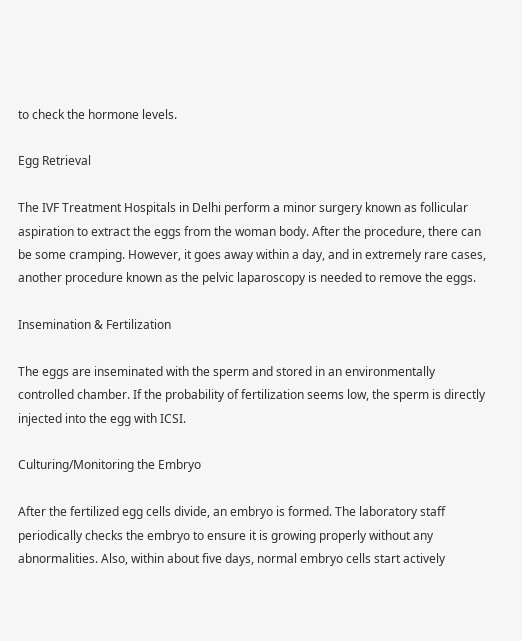to check the hormone levels.

Egg Retrieval

The IVF Treatment Hospitals in Delhi perform a minor surgery known as follicular aspiration to extract the eggs from the woman body. After the procedure, there can be some cramping. However, it goes away within a day, and in extremely rare cases, another procedure known as the pelvic laparoscopy is needed to remove the eggs.

Insemination & Fertilization

The eggs are inseminated with the sperm and stored in an environmentally controlled chamber. If the probability of fertilization seems low, the sperm is directly injected into the egg with ICSI.

Culturing/Monitoring the Embryo

After the fertilized egg cells divide, an embryo is formed. The laboratory staff periodically checks the embryo to ensure it is growing properly without any abnormalities. Also, within about five days, normal embryo cells start actively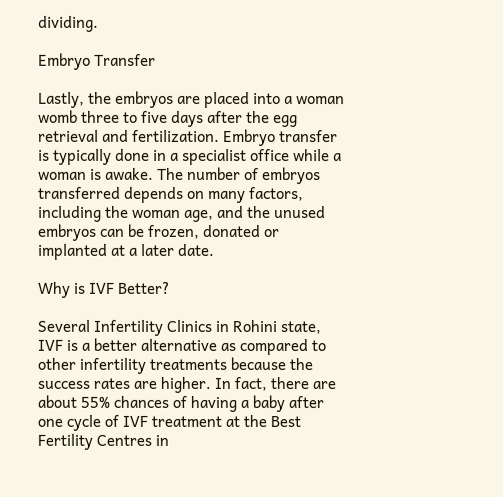dividing.

Embryo Transfer

Lastly, the embryos are placed into a woman womb three to five days after the egg retrieval and fertilization. Embryo transfer is typically done in a specialist office while a woman is awake. The number of embryos transferred depends on many factors, including the woman age, and the unused embryos can be frozen, donated or implanted at a later date.

Why is IVF Better?

Several Infertility Clinics in Rohini state, IVF is a better alternative as compared to other infertility treatments because the success rates are higher. In fact, there are about 55% chances of having a baby after one cycle of IVF treatment at the Best Fertility Centres in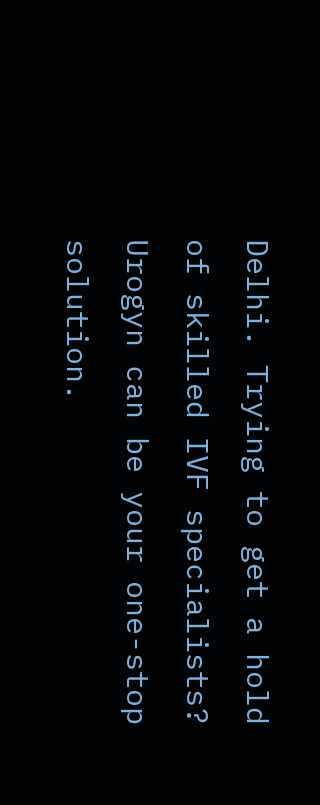Delhi. Trying to get a hold of skilled IVF specialists? Urogyn can be your one-stop solution.